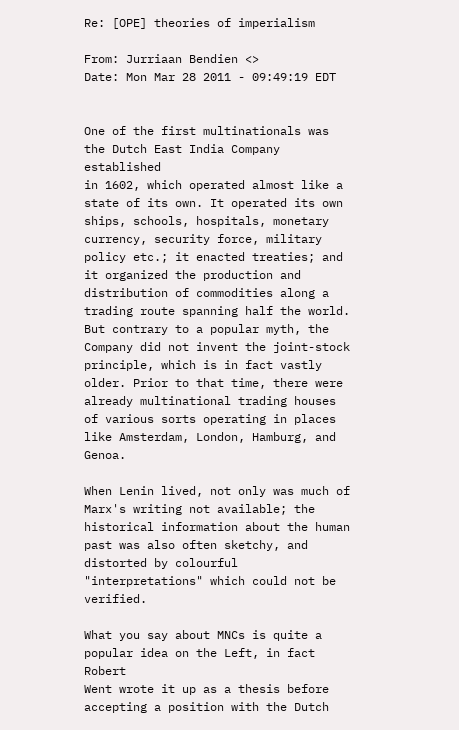Re: [OPE] theories of imperialism

From: Jurriaan Bendien <>
Date: Mon Mar 28 2011 - 09:49:19 EDT


One of the first multinationals was the Dutch East India Company established
in 1602, which operated almost like a state of its own. It operated its own
ships, schools, hospitals, monetary currency, security force, military
policy etc.; it enacted treaties; and it organized the production and
distribution of commodities along a trading route spanning half the world.
But contrary to a popular myth, the Company did not invent the joint-stock
principle, which is in fact vastly older. Prior to that time, there were
already multinational trading houses of various sorts operating in places
like Amsterdam, London, Hamburg, and Genoa.

When Lenin lived, not only was much of Marx's writing not available; the
historical information about the human past was also often sketchy, and
distorted by colourful "interpretations" which could not be verified.

What you say about MNCs is quite a popular idea on the Left, in fact Robert
Went wrote it up as a thesis before accepting a position with the Dutch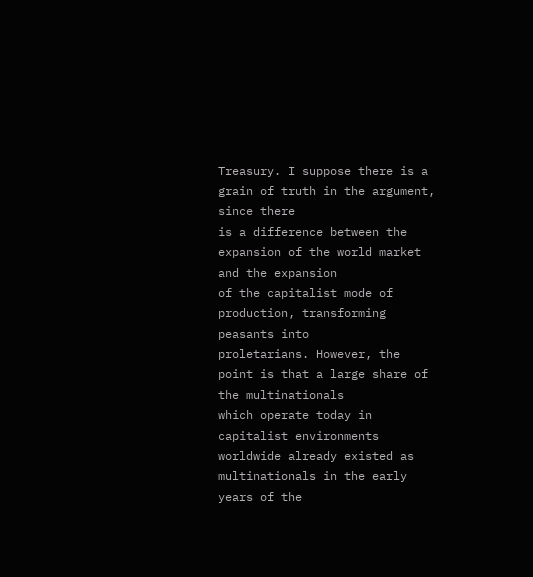Treasury. I suppose there is a grain of truth in the argument, since there
is a difference between the expansion of the world market and the expansion
of the capitalist mode of production, transforming peasants into
proletarians. However, the point is that a large share of the multinationals
which operate today in capitalist environments worldwide already existed as
multinationals in the early years of the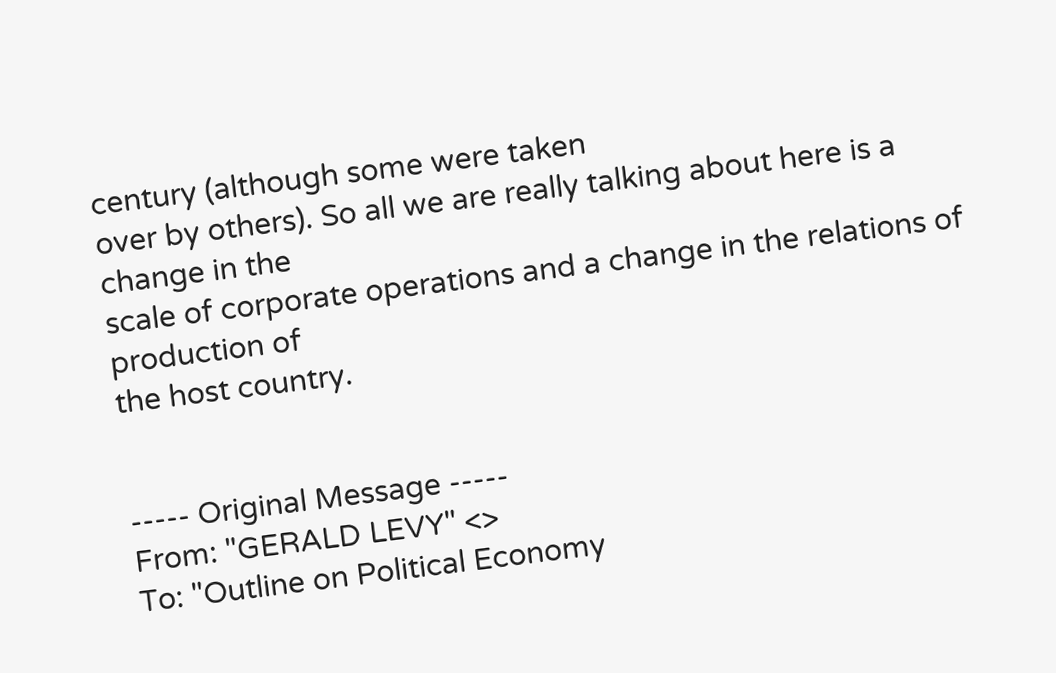century (although some were taken
over by others). So all we are really talking about here is a change in the
scale of corporate operations and a change in the relations of production of
the host country.


----- Original Message -----
From: "GERALD LEVY" <>
To: "Outline on Political Economy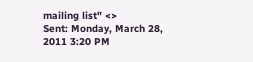mailing list" <>
Sent: Monday, March 28, 2011 3:20 PM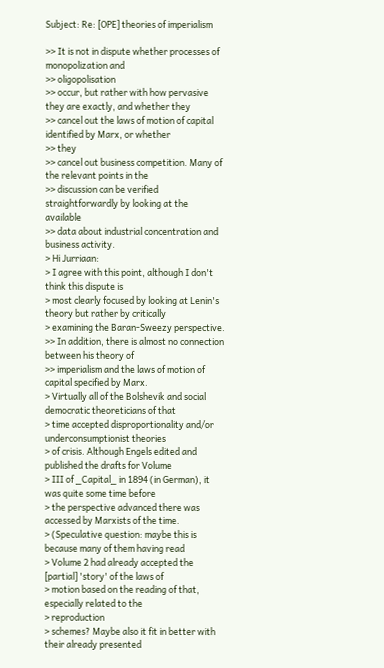Subject: Re: [OPE] theories of imperialism

>> It is not in dispute whether processes of monopolization and
>> oligopolisation
>> occur, but rather with how pervasive they are exactly, and whether they
>> cancel out the laws of motion of capital identified by Marx, or whether
>> they
>> cancel out business competition. Many of the relevant points in the
>> discussion can be verified straightforwardly by looking at the available
>> data about industrial concentration and business activity.
> Hi Jurriaan:
> I agree with this point, although I don't think this dispute is
> most clearly focused by looking at Lenin's theory but rather by critically
> examining the Baran-Sweezy perspective.
>> In addition, there is almost no connection between his theory of
>> imperialism and the laws of motion of capital specified by Marx.
> Virtually all of the Bolshevik and social democratic theoreticians of that
> time accepted disproportionality and/or underconsumptionist theories
> of crisis. Although Engels edited and published the drafts for Volume
> III of _Capital_ in 1894 (in German), it was quite some time before
> the perspective advanced there was accessed by Marxists of the time.
> (Speculative question: maybe this is because many of them having read
> Volume 2 had already accepted the [partial] 'story' of the laws of
> motion based on the reading of that, especially related to the
> reproduction
> schemes? Maybe also it fit in better with their already presented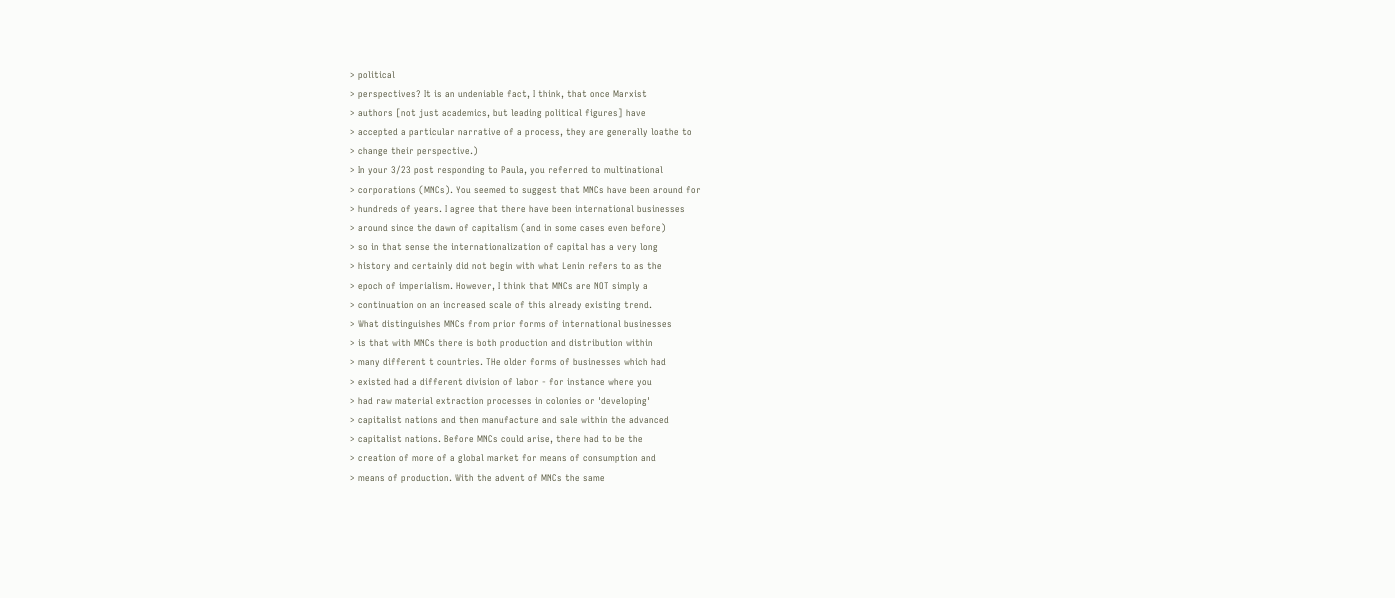> political
> perspectives? It is an undeniable fact, I think, that once Marxist
> authors [not just academics, but leading political figures] have
> accepted a particular narrative of a process, they are generally loathe to
> change their perspective.)
> In your 3/23 post responding to Paula, you referred to multinational
> corporations (MNCs). You seemed to suggest that MNCs have been around for
> hundreds of years. I agree that there have been international businesses
> around since the dawn of capitalism (and in some cases even before)
> so in that sense the internationalization of capital has a very long
> history and certainly did not begin with what Lenin refers to as the
> epoch of imperialism. However, I think that MNCs are NOT simply a
> continuation on an increased scale of this already existing trend.
> What distinguishes MNCs from prior forms of international businesses
> is that with MNCs there is both production and distribution within
> many different t countries. THe older forms of businesses which had
> existed had a different division of labor - for instance where you
> had raw material extraction processes in colonies or 'developing'
> capitalist nations and then manufacture and sale within the advanced
> capitalist nations. Before MNCs could arise, there had to be the
> creation of more of a global market for means of consumption and
> means of production. With the advent of MNCs the same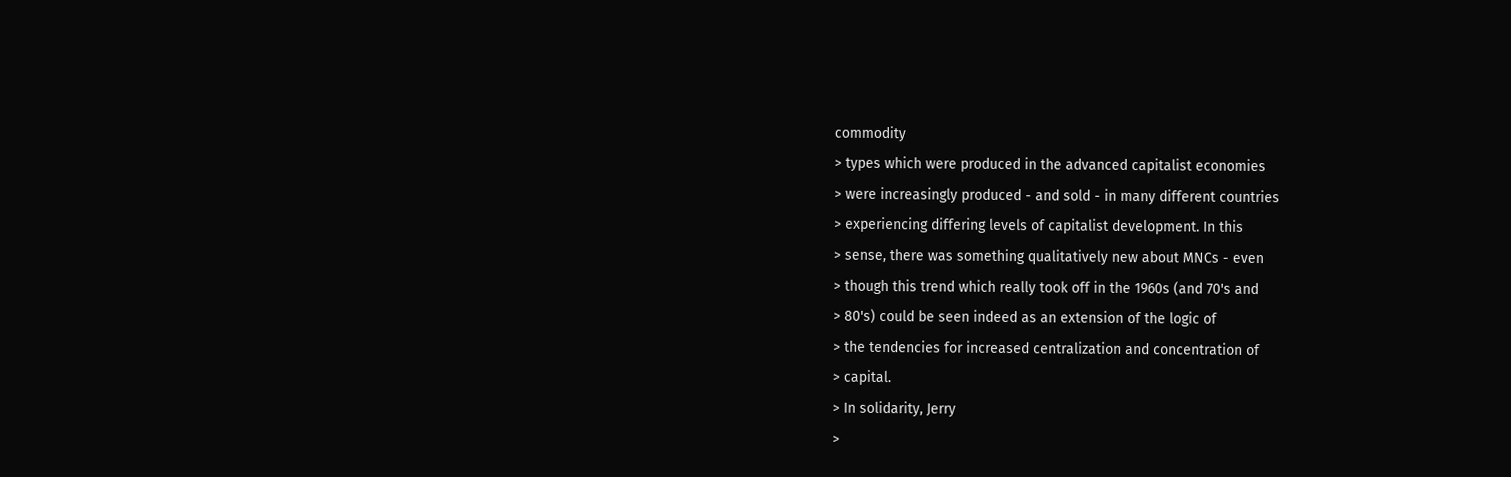commodity
> types which were produced in the advanced capitalist economies
> were increasingly produced - and sold - in many different countries
> experiencing differing levels of capitalist development. In this
> sense, there was something qualitatively new about MNCs - even
> though this trend which really took off in the 1960s (and 70's and
> 80's) could be seen indeed as an extension of the logic of
> the tendencies for increased centralization and concentration of
> capital.
> In solidarity, Jerry
>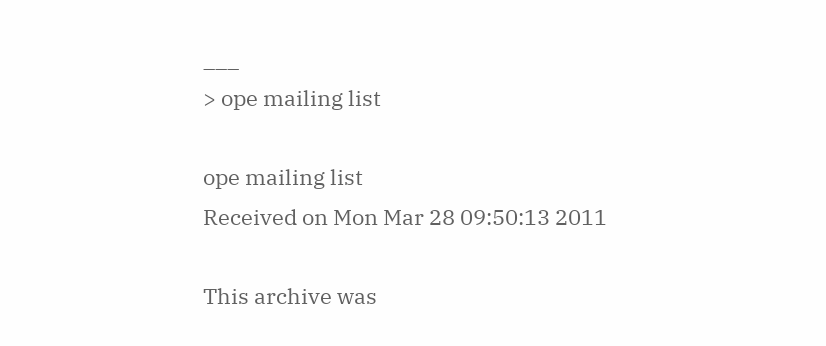___
> ope mailing list

ope mailing list
Received on Mon Mar 28 09:50:13 2011

This archive was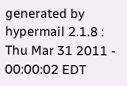generated by hypermail 2.1.8 : Thu Mar 31 2011 - 00:00:02 EDT